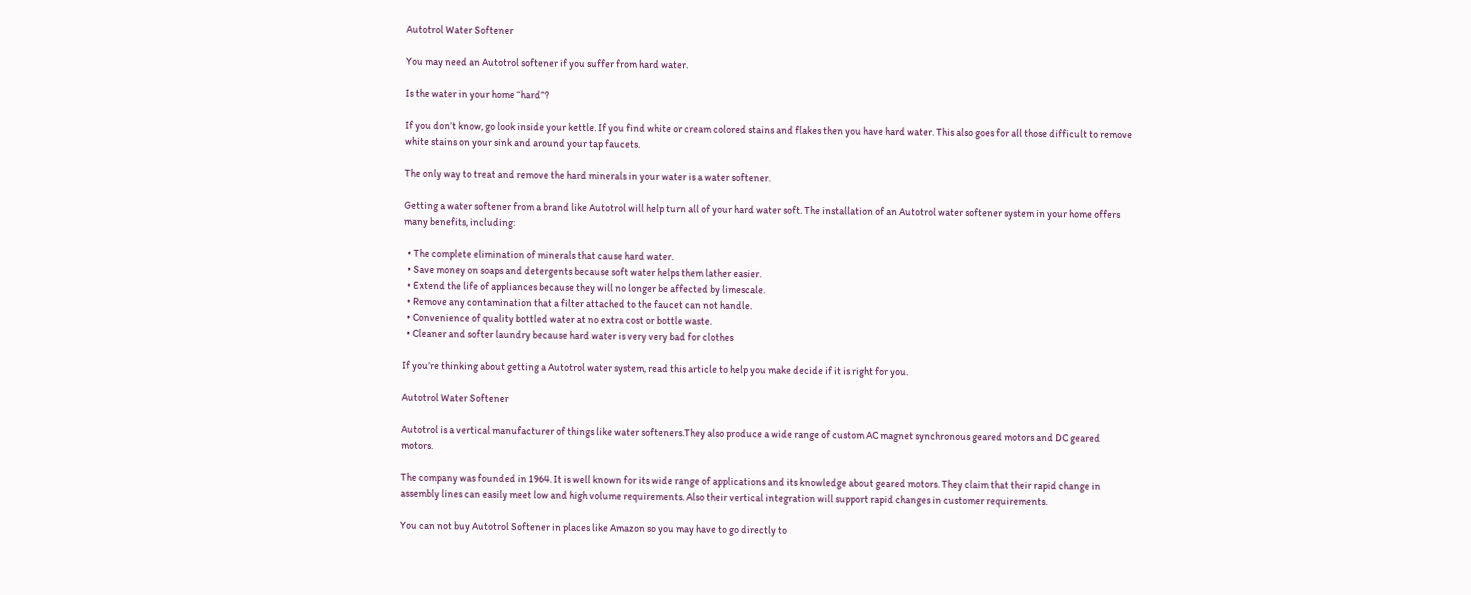Autotrol Water Softener

You may need an Autotrol softener if you suffer from hard water.

Is the water in your home “hard”?

If you don’t know, go look inside your kettle. If you find white or cream colored stains and flakes then you have hard water. This also goes for all those difficult to remove white stains on your sink and around your tap faucets.

The only way to treat and remove the hard minerals in your water is a water softener.

Getting a water softener from a brand like Autotrol will help turn all of your hard water soft. The installation of an Autotrol water softener system in your home offers many benefits, including:

  • The complete elimination of minerals that cause hard water.
  • Save money on soaps and detergents because soft water helps them lather easier.
  • Extend the life of appliances because they will no longer be affected by limescale.
  • Remove any contamination that a filter attached to the faucet can not handle.
  • Convenience of quality bottled water at no extra cost or bottle waste.
  • Cleaner and softer laundry because hard water is very very bad for clothes

If you’re thinking about getting a Autotrol water system, read this article to help you make decide if it is right for you.

Autotrol Water Softener

Autotrol is a vertical manufacturer of things like water softeners.They also produce a wide range of custom AC magnet synchronous geared motors and DC geared motors.

The company was founded in 1964. It is well known for its wide range of applications and its knowledge about geared motors. They claim that their rapid change in assembly lines can easily meet low and high volume requirements. Also their vertical integration will support rapid changes in customer requirements.

You can not buy Autotrol Softener in places like Amazon so you may have to go directly to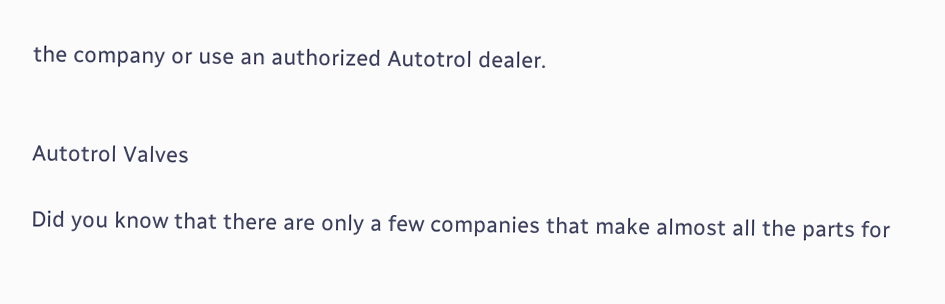the company or use an authorized Autotrol dealer.


Autotrol Valves

Did you know that there are only a few companies that make almost all the parts for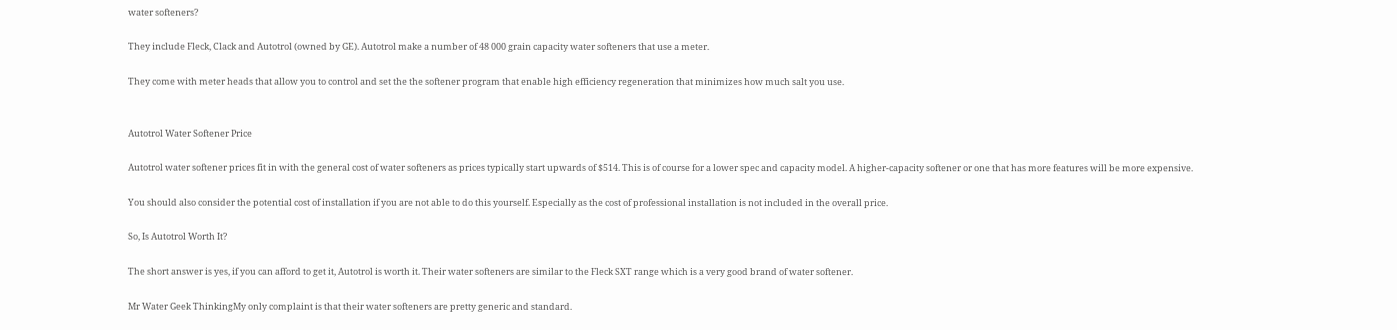water softeners?

They include Fleck, Clack and Autotrol (owned by GE). Autotrol make a number of 48 000 grain capacity water softeners that use a meter.

They come with meter heads that allow you to control and set the the softener program that enable high efficiency regeneration that minimizes how much salt you use.


Autotrol Water Softener Price

Autotrol water softener prices fit in with the general cost of water softeners as prices typically start upwards of $514. This is of course for a lower spec and capacity model. A higher-capacity softener or one that has more features will be more expensive.

You should also consider the potential cost of installation if you are not able to do this yourself. Especially as the cost of professional installation is not included in the overall price.

So, Is Autotrol Worth It?

The short answer is yes, if you can afford to get it, Autotrol is worth it. Their water softeners are similar to the Fleck SXT range which is a very good brand of water softener.

Mr Water Geek ThinkingMy only complaint is that their water softeners are pretty generic and standard.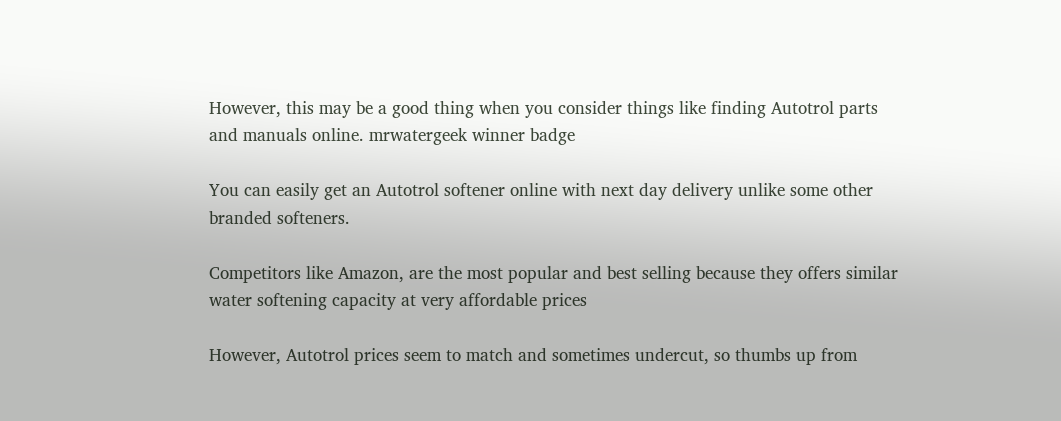However, this may be a good thing when you consider things like finding Autotrol parts and manuals online. mrwatergeek winner badge

You can easily get an Autotrol softener online with next day delivery unlike some other branded softeners.

Competitors like Amazon, are the most popular and best selling because they offers similar water softening capacity at very affordable prices

However, Autotrol prices seem to match and sometimes undercut, so thumbs up from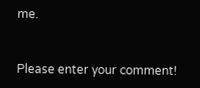me.


Please enter your comment!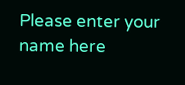Please enter your name here